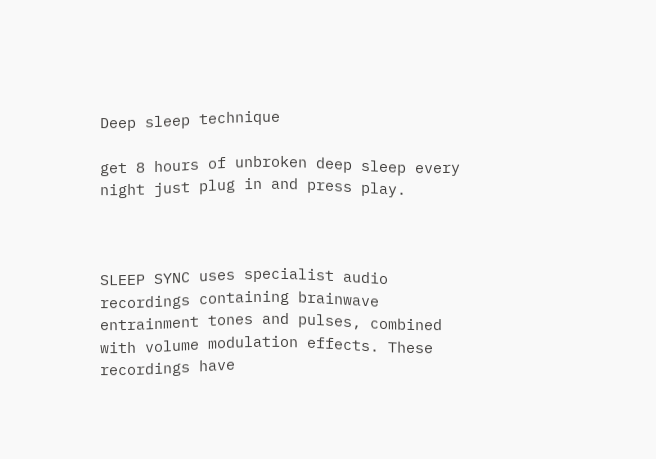Deep sleep technique

get 8 hours of unbroken deep sleep every night just plug in and press play.



SLEEP SYNC uses specialist audio recordings containing brainwave entrainment tones and pulses, combined with volume modulation effects. These recordings have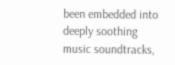been embedded into deeply soothing music soundtracks,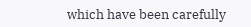which have been carefully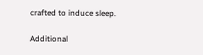crafted to induce sleep.

Additional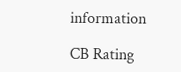information

CB Rating